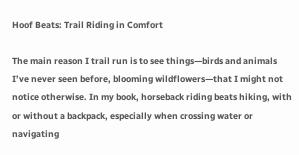Hoof Beats: Trail Riding in Comfort

The main reason I trail run is to see things—birds and animals I’ve never seen before, blooming wildflowers—that I might not notice otherwise. In my book, horseback riding beats hiking, with or without a backpack, especially when crossing water or navigating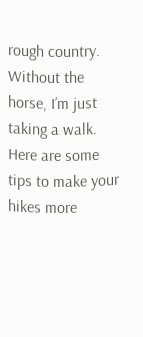rough country. Without the horse, I’m just taking a walk. Here are some tips to make your hikes more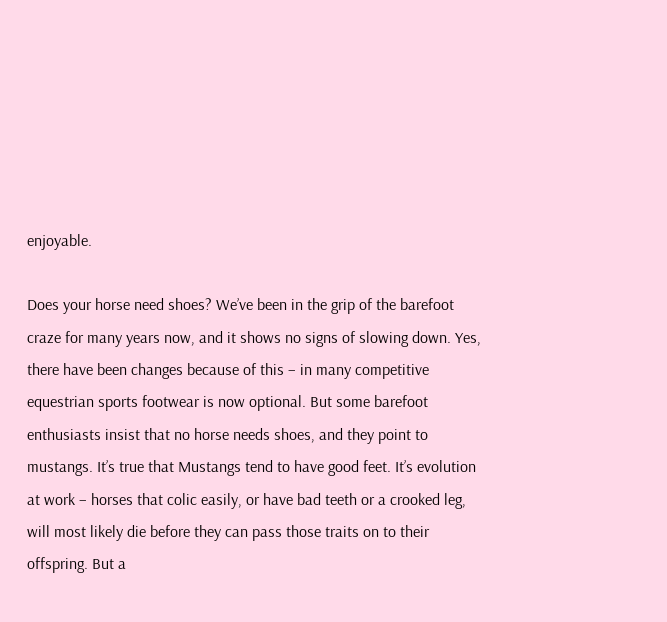enjoyable.

Does your horse need shoes? We’ve been in the grip of the barefoot craze for many years now, and it shows no signs of slowing down. Yes, there have been changes because of this – in many competitive equestrian sports footwear is now optional. But some barefoot enthusiasts insist that no horse needs shoes, and they point to mustangs. It’s true that Mustangs tend to have good feet. It’s evolution at work – horses that colic easily, or have bad teeth or a crooked leg, will most likely die before they can pass those traits on to their offspring. But a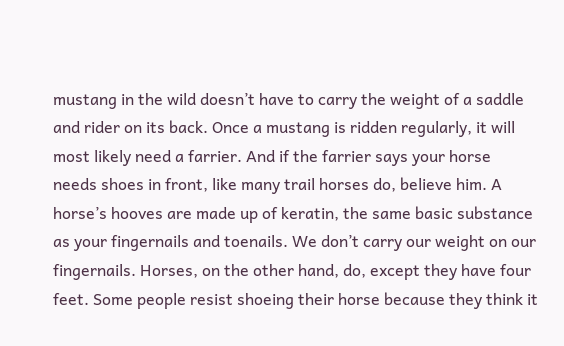mustang in the wild doesn’t have to carry the weight of a saddle and rider on its back. Once a mustang is ridden regularly, it will most likely need a farrier. And if the farrier says your horse needs shoes in front, like many trail horses do, believe him. A horse’s hooves are made up of keratin, the same basic substance as your fingernails and toenails. We don’t carry our weight on our fingernails. Horses, on the other hand, do, except they have four feet. Some people resist shoeing their horse because they think it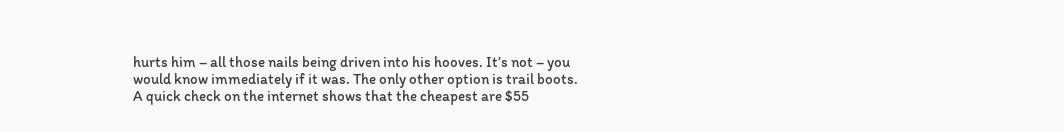hurts him – all those nails being driven into his hooves. It’s not – you would know immediately if it was. The only other option is trail boots. A quick check on the internet shows that the cheapest are $55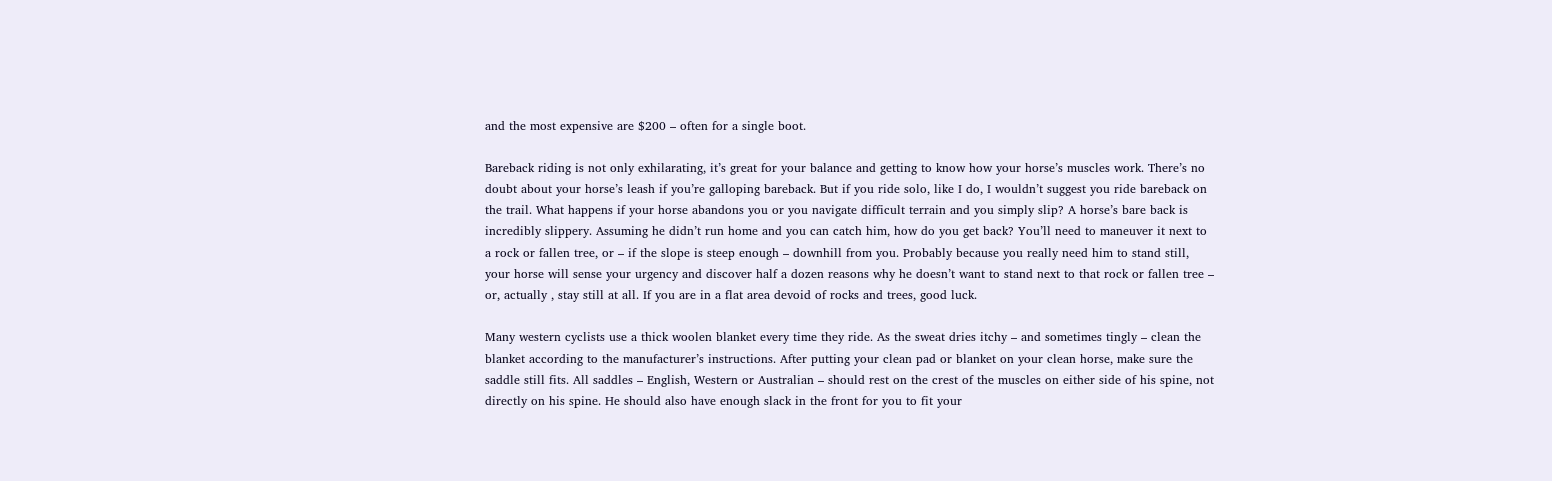and the most expensive are $200 – often for a single boot.

Bareback riding is not only exhilarating, it’s great for your balance and getting to know how your horse’s muscles work. There’s no doubt about your horse’s leash if you’re galloping bareback. But if you ride solo, like I do, I wouldn’t suggest you ride bareback on the trail. What happens if your horse abandons you or you navigate difficult terrain and you simply slip? A horse’s bare back is incredibly slippery. Assuming he didn’t run home and you can catch him, how do you get back? You’ll need to maneuver it next to a rock or fallen tree, or – if the slope is steep enough – downhill from you. Probably because you really need him to stand still, your horse will sense your urgency and discover half a dozen reasons why he doesn’t want to stand next to that rock or fallen tree – or, actually , stay still at all. If you are in a flat area devoid of rocks and trees, good luck.

Many western cyclists use a thick woolen blanket every time they ride. As the sweat dries itchy – and sometimes tingly – clean the blanket according to the manufacturer’s instructions. After putting your clean pad or blanket on your clean horse, make sure the saddle still fits. All saddles – English, Western or Australian – should rest on the crest of the muscles on either side of his spine, not directly on his spine. He should also have enough slack in the front for you to fit your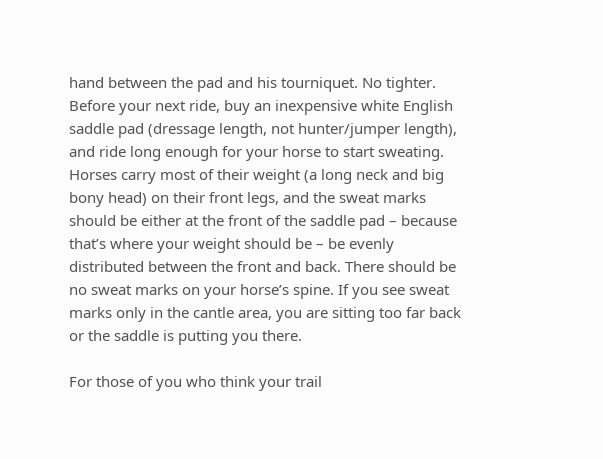hand between the pad and his tourniquet. No tighter. Before your next ride, buy an inexpensive white English saddle pad (dressage length, not hunter/jumper length), and ride long enough for your horse to start sweating. Horses carry most of their weight (a long neck and big bony head) on their front legs, and the sweat marks should be either at the front of the saddle pad – because that’s where your weight should be – be evenly distributed between the front and back. There should be no sweat marks on your horse’s spine. If you see sweat marks only in the cantle area, you are sitting too far back or the saddle is putting you there.

For those of you who think your trail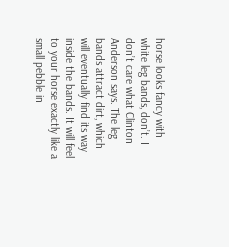horse looks fancy with white leg bands, don’t. I don’t care what Clinton Anderson says. The leg bands attract dirt, which will eventually find its way inside the bands. It will feel to your horse exactly like a small pebble in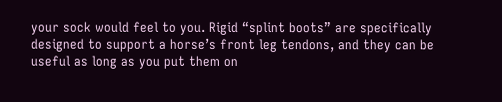your sock would feel to you. Rigid “splint boots” are specifically designed to support a horse’s front leg tendons, and they can be useful as long as you put them on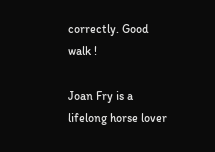correctly. Good walk !

Joan Fry is a lifelong horse lover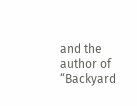and the author of “Backyard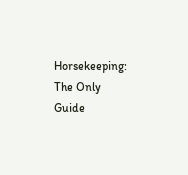Horsekeeping: The Only Guide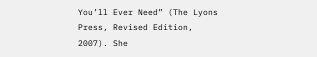You’ll Ever Need” (The Lyons Press, Revised Edition, 2007). She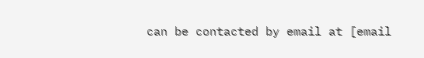can be contacted by email at [email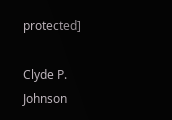protected]

Clyde P. Johnson